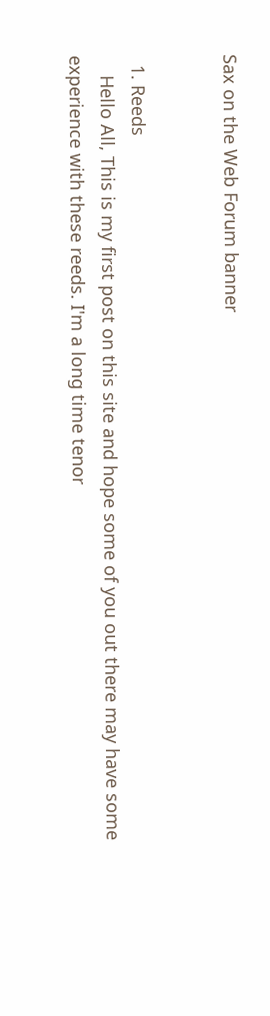Sax on the Web Forum banner


  1. Reeds
    Hello All, This is my first post on this site and hope some of you out there may have some experience with these reeds. I'm a long time tenor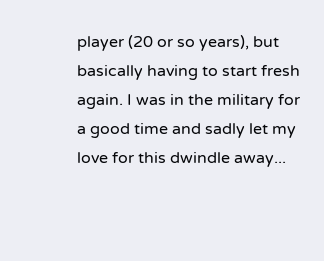player (20 or so years), but basically having to start fresh again. I was in the military for a good time and sadly let my love for this dwindle away...